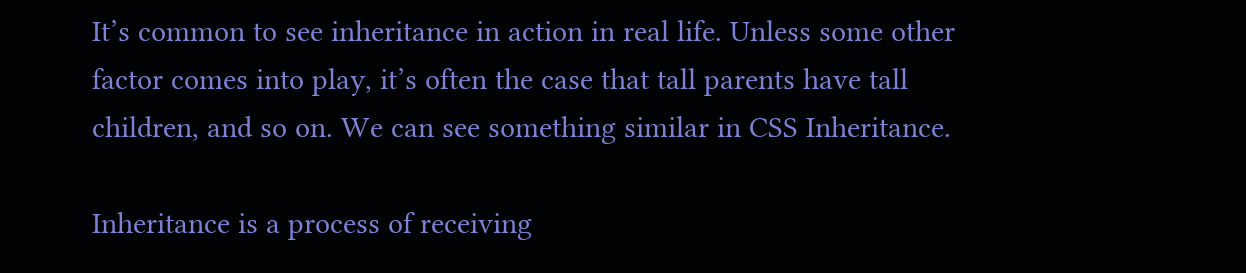It’s common to see inheritance in action in real life. Unless some other factor comes into play, it’s often the case that tall parents have tall children, and so on. We can see something similar in CSS Inheritance.

Inheritance is a process of receiving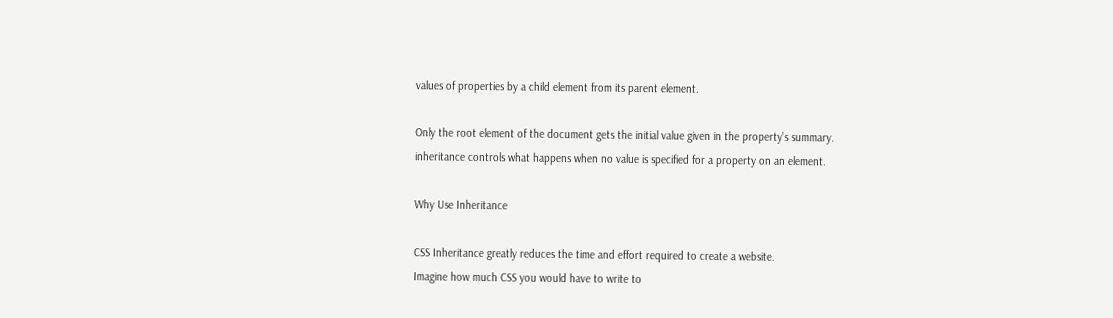values of properties by a child element from its parent element.

Only the root element of the document gets the initial value given in the property’s summary.
inheritance controls what happens when no value is specified for a property on an element.

Why Use Inheritance

CSS Inheritance greatly reduces the time and effort required to create a website.
Imagine how much CSS you would have to write to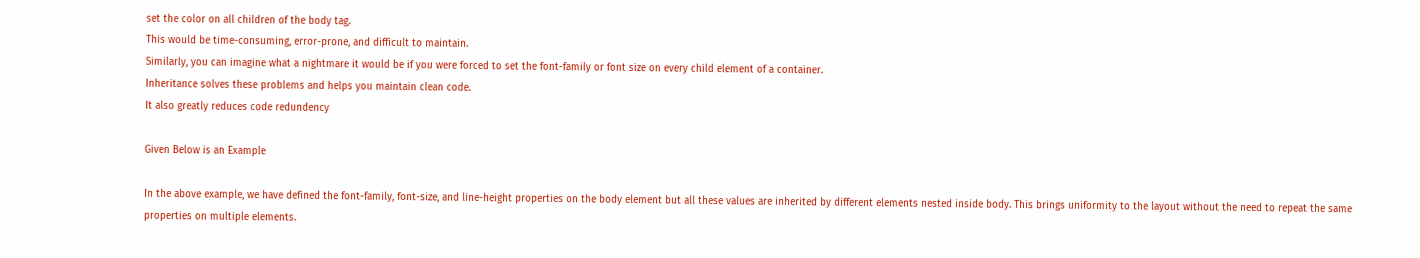set the color on all children of the body tag.
This would be time-consuming, error-prone, and difficult to maintain.
Similarly, you can imagine what a nightmare it would be if you were forced to set the font-family or font size on every child element of a container.
Inheritance solves these problems and helps you maintain clean code.
It also greatly reduces code redundency

Given Below is an Example

In the above example, we have defined the font-family, font-size, and line-height properties on the body element but all these values are inherited by different elements nested inside body. This brings uniformity to the layout without the need to repeat the same properties on multiple elements.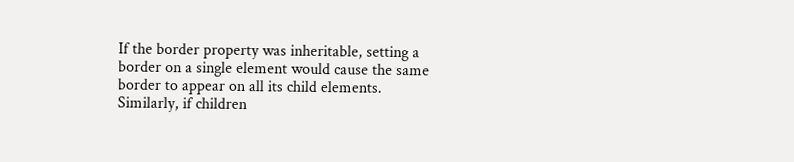If the border property was inheritable, setting a border on a single element would cause the same border to appear on all its child elements.
Similarly, if children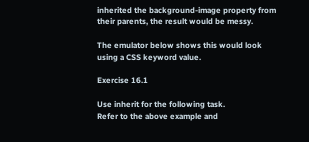inherited the background-image property from their parents, the result would be messy.

The emulator below shows this would look  using a CSS keyword value.

Exercise 16.1

Use inherit for the following task.
Refer to the above example and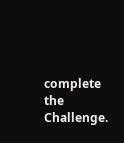complete the Challenge.